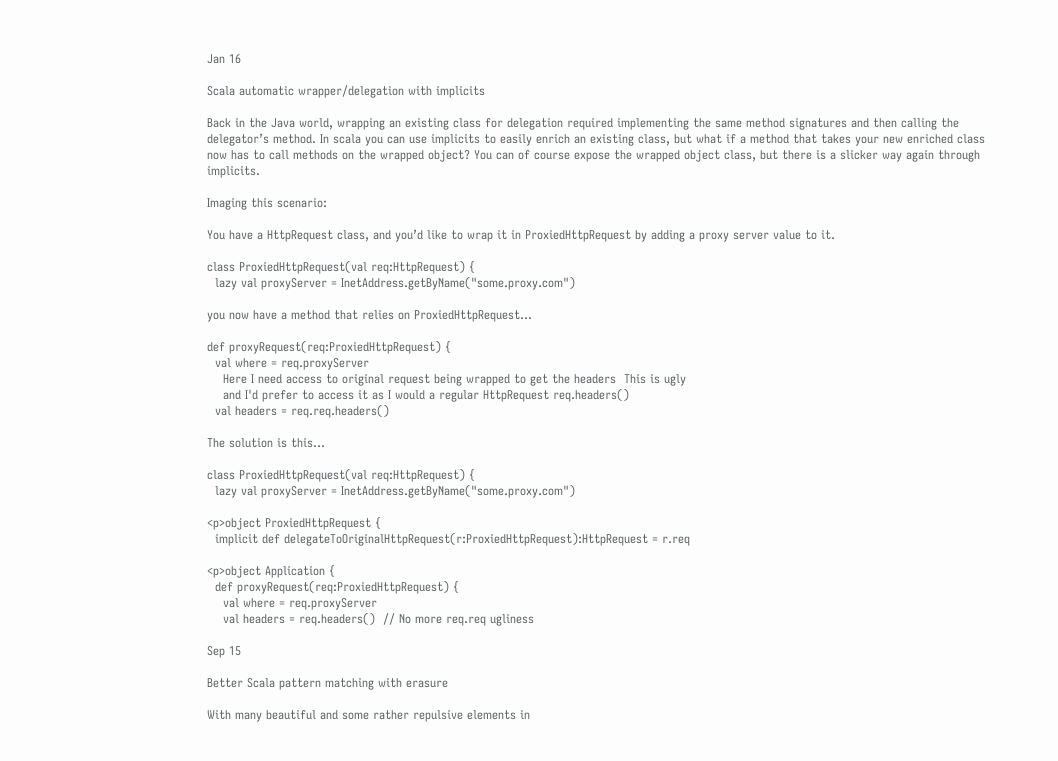Jan 16

Scala automatic wrapper/delegation with implicits

Back in the Java world, wrapping an existing class for delegation required implementing the same method signatures and then calling the delegator’s method. In scala you can use implicits to easily enrich an existing class, but what if a method that takes your new enriched class now has to call methods on the wrapped object? You can of course expose the wrapped object class, but there is a slicker way again through implicits.

Imaging this scenario:

You have a HttpRequest class, and you’d like to wrap it in ProxiedHttpRequest by adding a proxy server value to it.

class ProxiedHttpRequest(val req:HttpRequest) {
  lazy val proxyServer = InetAddress.getByName("some.proxy.com")

you now have a method that relies on ProxiedHttpRequest…

def proxyRequest(req:ProxiedHttpRequest) {
  val where = req.proxyServer
    Here I need access to original request being wrapped to get the headers  This is ugly
    and I'd prefer to access it as I would a regular HttpRequest req.headers()
  val headers = req.req.headers()

The solution is this…

class ProxiedHttpRequest(val req:HttpRequest) {
  lazy val proxyServer = InetAddress.getByName("some.proxy.com")

<p>object ProxiedHttpRequest {
  implicit def delegateToOriginalHttpRequest(r:ProxiedHttpRequest):HttpRequest = r.req

<p>object Application {
  def proxyRequest(req:ProxiedHttpRequest) {
    val where = req.proxyServer
    val headers = req.headers()  // No more req.req ugliness

Sep 15

Better Scala pattern matching with erasure

With many beautiful and some rather repulsive elements in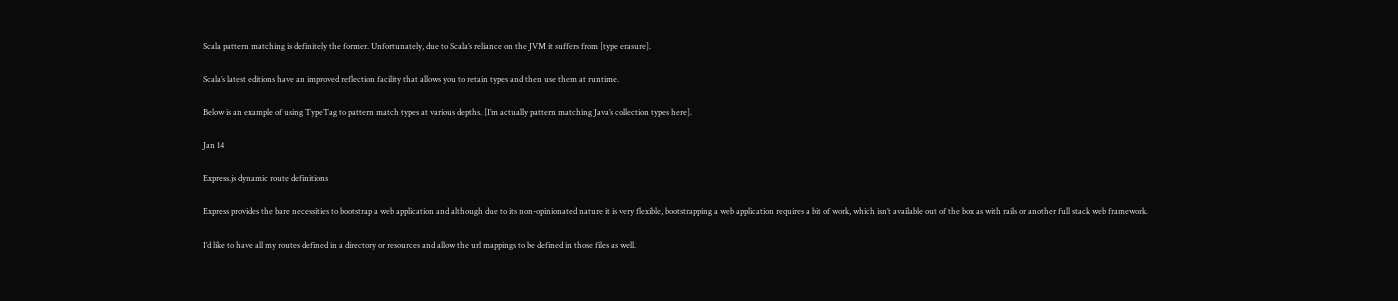Scala pattern matching is definitely the former. Unfortunately, due to Scala’s reliance on the JVM it suffers from [type erasure].

Scala’s latest editions have an improved reflection facility that allows you to retain types and then use them at runtime.

Below is an example of using TypeTag to pattern match types at various depths. [I’m actually pattern matching Java’s collection types here].

Jan 14

Express.js dynamic route definitions

Express provides the bare necessities to bootstrap a web application and although due to its non-opinionated nature it is very flexible, bootstrapping a web application requires a bit of work, which isn’t available out of the box as with rails or another full stack web framework.

I’d like to have all my routes defined in a directory or resources and allow the url mappings to be defined in those files as well.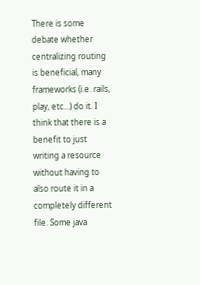There is some debate whether centralizing routing is beneficial, many frameworks (i.e. rails, play, etc…) do it. I think that there is a benefit to just writing a resource without having to also route it in a completely different file. Some java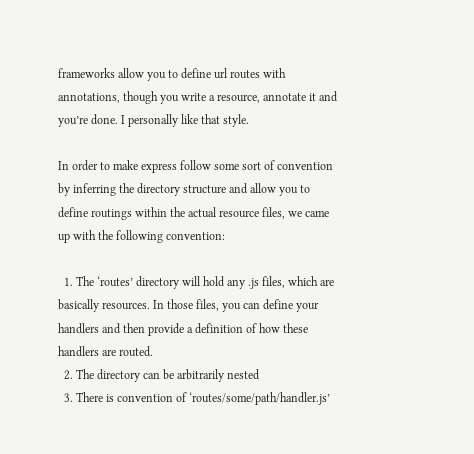frameworks allow you to define url routes with annotations, though you write a resource, annotate it and you’re done. I personally like that style.

In order to make express follow some sort of convention by inferring the directory structure and allow you to define routings within the actual resource files, we came up with the following convention:

  1. The ‘routes’ directory will hold any .js files, which are basically resources. In those files, you can define your handlers and then provide a definition of how these handlers are routed.
  2. The directory can be arbitrarily nested
  3. There is convention of ‘routes/some/path/handler.js’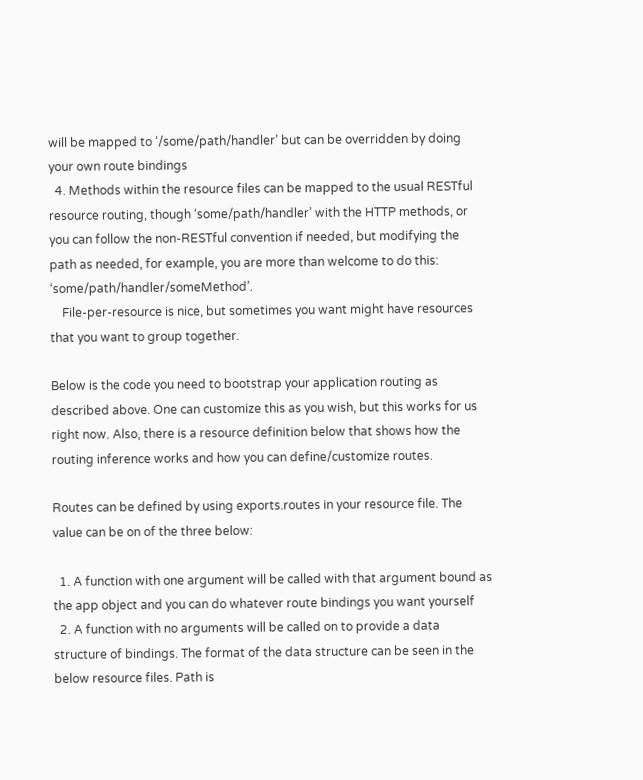will be mapped to ‘/some/path/handler’ but can be overridden by doing your own route bindings
  4. Methods within the resource files can be mapped to the usual RESTful resource routing, though ‘some/path/handler’ with the HTTP methods, or you can follow the non-RESTful convention if needed, but modifying the path as needed, for example, you are more than welcome to do this: ‘some/path/handler/someMethod’.
    File-per-resource is nice, but sometimes you want might have resources that you want to group together.

Below is the code you need to bootstrap your application routing as described above. One can customize this as you wish, but this works for us right now. Also, there is a resource definition below that shows how the routing inference works and how you can define/customize routes.

Routes can be defined by using exports.routes in your resource file. The value can be on of the three below:

  1. A function with one argument will be called with that argument bound as the app object and you can do whatever route bindings you want yourself
  2. A function with no arguments will be called on to provide a data structure of bindings. The format of the data structure can be seen in the below resource files. Path is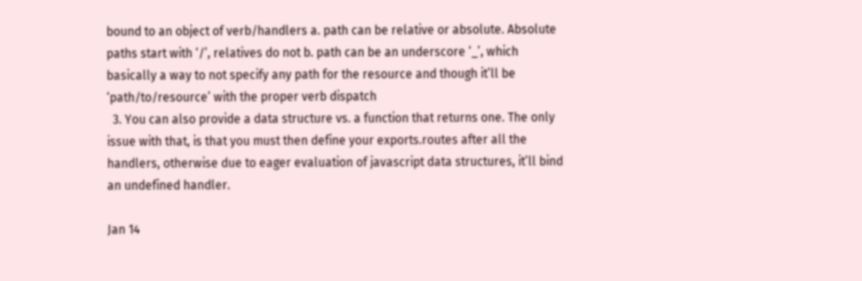bound to an object of verb/handlers a. path can be relative or absolute. Absolute paths start with ‘/’, relatives do not b. path can be an underscore ‘_’, which basically a way to not specify any path for the resource and though it’ll be ‘path/to/resource’ with the proper verb dispatch
  3. You can also provide a data structure vs. a function that returns one. The only issue with that, is that you must then define your exports.routes after all the handlers, otherwise due to eager evaluation of javascript data structures, it’ll bind an undefined handler.

Jan 14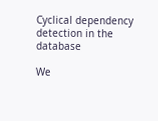Cyclical dependency detection in the database

We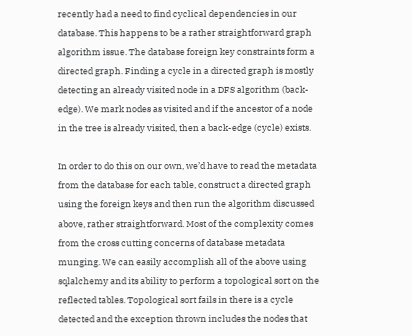recently had a need to find cyclical dependencies in our database. This happens to be a rather straightforward graph algorithm issue. The database foreign key constraints form a directed graph. Finding a cycle in a directed graph is mostly detecting an already visited node in a DFS algorithm (back-edge). We mark nodes as visited and if the ancestor of a node in the tree is already visited, then a back-edge (cycle) exists.

In order to do this on our own, we’d have to read the metadata from the database for each table, construct a directed graph using the foreign keys and then run the algorithm discussed above, rather straightforward. Most of the complexity comes from the cross cutting concerns of database metadata munging. We can easily accomplish all of the above using sqlalchemy and its ability to perform a topological sort on the reflected tables. Topological sort fails in there is a cycle detected and the exception thrown includes the nodes that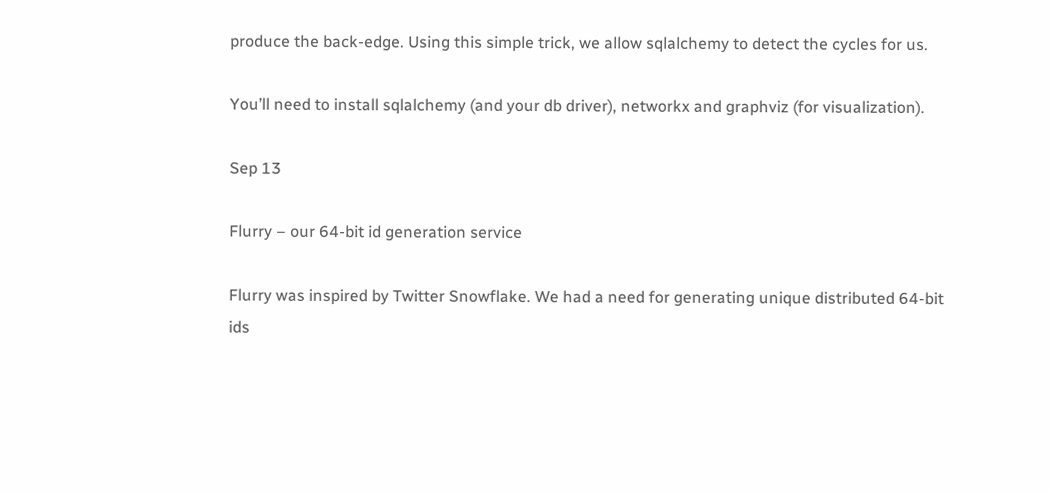produce the back-edge. Using this simple trick, we allow sqlalchemy to detect the cycles for us.

You’ll need to install sqlalchemy (and your db driver), networkx and graphviz (for visualization).

Sep 13

Flurry – our 64-bit id generation service

Flurry was inspired by Twitter Snowflake. We had a need for generating unique distributed 64-bit ids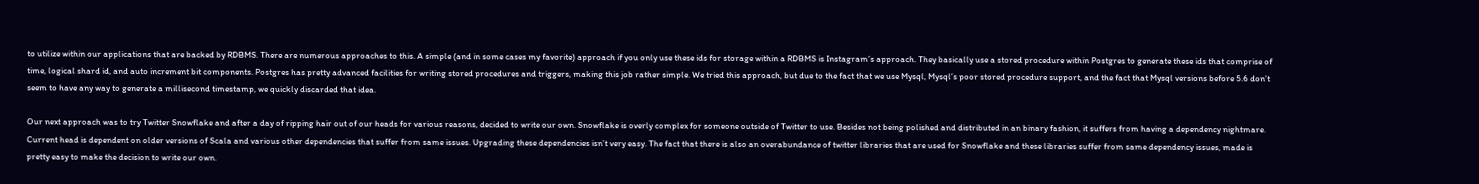to utilize within our applications that are backed by RDBMS. There are numerous approaches to this. A simple (and in some cases my favorite) approach if you only use these ids for storage within a RDBMS is Instagram’s approach. They basically use a stored procedure within Postgres to generate these ids that comprise of time, logical shard id, and auto increment bit components. Postgres has pretty advanced facilities for writing stored procedures and triggers, making this job rather simple. We tried this approach, but due to the fact that we use Mysql, Mysql’s poor stored procedure support, and the fact that Mysql versions before 5.6 don’t seem to have any way to generate a millisecond timestamp, we quickly discarded that idea.

Our next approach was to try Twitter Snowflake and after a day of ripping hair out of our heads for various reasons, decided to write our own. Snowflake is overly complex for someone outside of Twitter to use. Besides not being polished and distributed in an binary fashion, it suffers from having a dependency nightmare. Current head is dependent on older versions of Scala and various other dependencies that suffer from same issues. Upgrading these dependencies isn’t very easy. The fact that there is also an overabundance of twitter libraries that are used for Snowflake and these libraries suffer from same dependency issues, made is pretty easy to make the decision to write our own.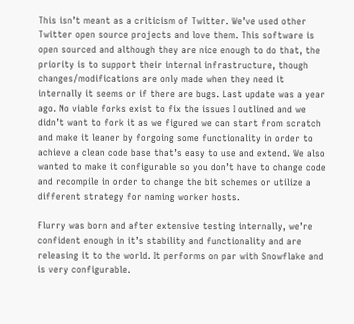This isn’t meant as a criticism of Twitter. We’ve used other Twitter open source projects and love them. This software is open sourced and although they are nice enough to do that, the priority is to support their internal infrastructure, though changes/modifications are only made when they need it internally it seems or if there are bugs. Last update was a year ago. No viable forks exist to fix the issues I outlined and we didn’t want to fork it as we figured we can start from scratch and make it leaner by forgoing some functionality in order to achieve a clean code base that’s easy to use and extend. We also wanted to make it configurable so you don’t have to change code and recompile in order to change the bit schemes or utilize a different strategy for naming worker hosts.

Flurry was born and after extensive testing internally, we’re confident enough in it’s stability and functionality and are releasing it to the world. It performs on par with Snowflake and is very configurable.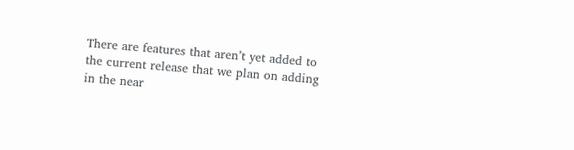There are features that aren’t yet added to the current release that we plan on adding in the near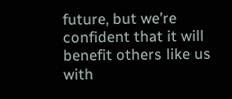future, but we’re confident that it will benefit others like us with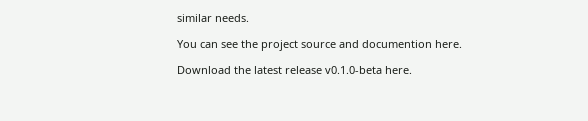similar needs.

You can see the project source and documention here.

Download the latest release v0.1.0-beta here.